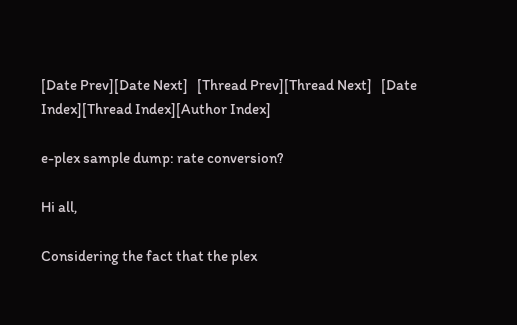[Date Prev][Date Next]   [Thread Prev][Thread Next]   [Date Index][Thread Index][Author Index]

e-plex sample dump: rate conversion?

Hi all,

Considering the fact that the plex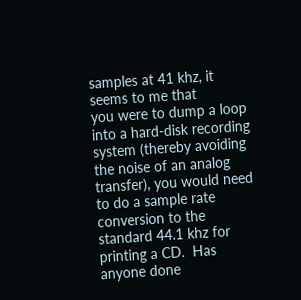samples at 41 khz, it seems to me that
you were to dump a loop into a hard-disk recording system (thereby avoiding
the noise of an analog transfer), you would need to do a sample rate
conversion to the standard 44.1 khz for printing a CD.  Has anyone done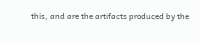this, and are the artifacts produced by the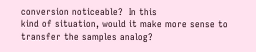conversion noticeable?  In this
kind of situation, would it make more sense to transfer the samples analog?